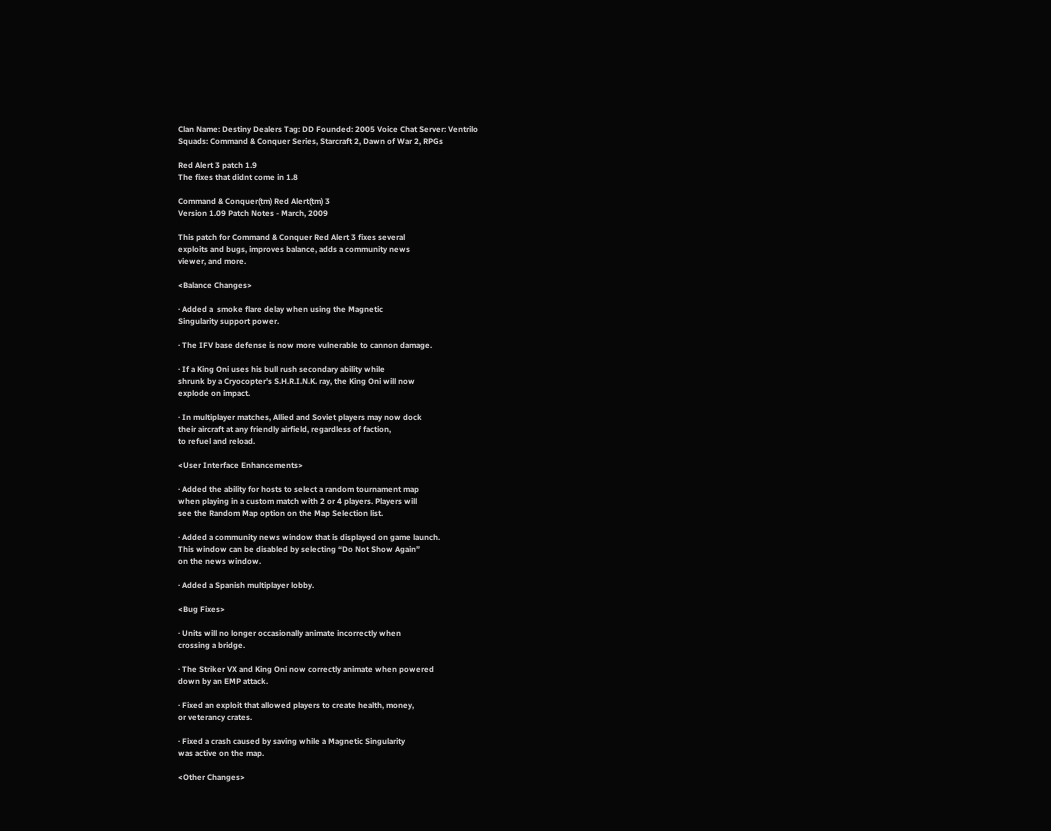Clan Name: Destiny Dealers Tag: DD Founded: 2005 Voice Chat Server: Ventrilo
Squads: Command & Conquer Series, Starcraft 2, Dawn of War 2, RPGs

Red Alert 3 patch 1.9
The fixes that didnt come in 1.8

Command & Conquer(tm) Red Alert(tm) 3
Version 1.09 Patch Notes - March, 2009

This patch for Command & Conquer Red Alert 3 fixes several
exploits and bugs, improves balance, adds a community news
viewer, and more.

<Balance Changes>

· Added a  smoke flare delay when using the Magnetic
Singularity support power.

· The IFV base defense is now more vulnerable to cannon damage.

· If a King Oni uses his bull rush secondary ability while
shrunk by a Cryocopter's S.H.R.I.N.K. ray, the King Oni will now
explode on impact.

· In multiplayer matches, Allied and Soviet players may now dock
their aircraft at any friendly airfield, regardless of faction,
to refuel and reload.

<User Interface Enhancements>

· Added the ability for hosts to select a random tournament map
when playing in a custom match with 2 or 4 players. Players will
see the Random Map option on the Map Selection list.

· Added a community news window that is displayed on game launch.
This window can be disabled by selecting “Do Not Show Again”
on the news window.

· Added a Spanish multiplayer lobby.

<Bug Fixes>

· Units will no longer occasionally animate incorrectly when
crossing a bridge.

· The Striker VX and King Oni now correctly animate when powered
down by an EMP attack.

· Fixed an exploit that allowed players to create health, money,
or veterancy crates.

· Fixed a crash caused by saving while a Magnetic Singularity
was active on the map.

<Other Changes>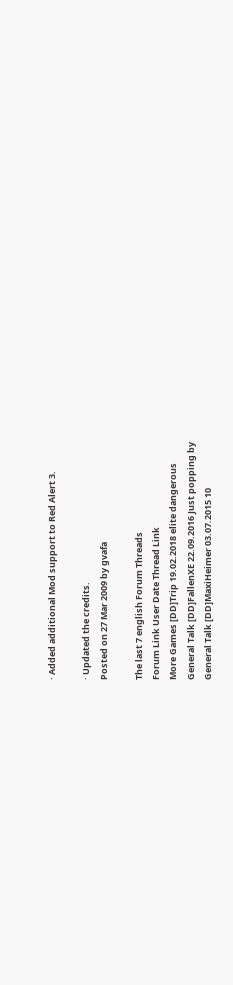· Added additional Mod support to Red Alert 3.

· Updated the credits.
Posted on 27 Mar 2009 by gvafa

The last 7 english Forum Threads
Forum Link User Date Thread Link
More Games [DD]Trip 19.02.2018 elite dangerous
General Talk [DD]FallenXE 22.09.2016 Just popping by
General Talk [DD]MaxiHeimer 03.07.2015 10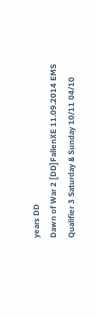years DD
Dawn of War 2 [DD]FallenXE 11.09.2014 EMS Qualifier 3 Saturday & Sunday 10/11 04/10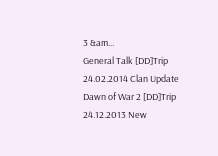3 &am...
General Talk [DD]Trip 24.02.2014 Clan Update
Dawn of War 2 [DD]Trip 24.12.2013 New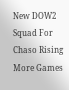New DOW2 Squad For Chaso Rising
More Games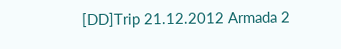[DD]Trip 21.12.2012 Armada 2